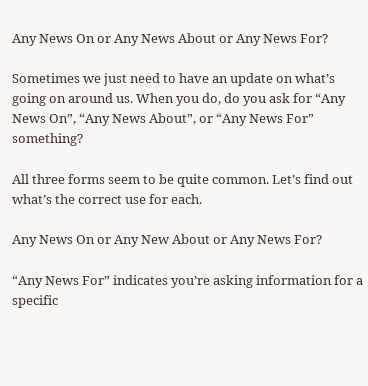Any News On or Any News About or Any News For?

Sometimes we just need to have an update on what’s going on around us. When you do, do you ask for “Any News On”, “Any News About”, or “Any News For” something?

All three forms seem to be quite common. Let’s find out what’s the correct use for each.

Any News On or Any New About or Any News For?

“Any News For” indicates you’re asking information for a specific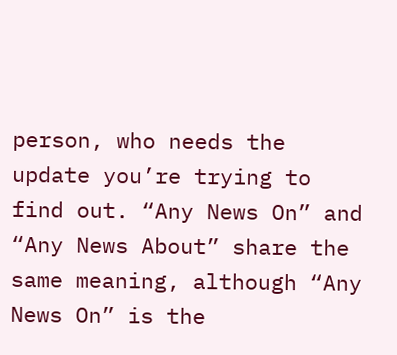person, who needs the update you’re trying to find out. “Any News On” and “Any News About” share the same meaning, although “Any News On” is the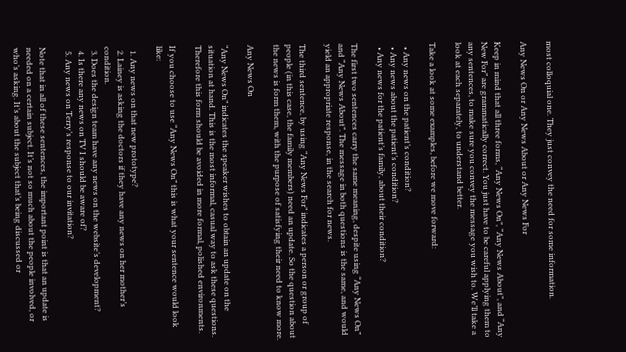most colloquial one. They just convey the need for some information.

Any News On or Any News About or Any News For

Keep in mind that all three forms, “Any News On”, “Any News About”, and “Any New For” are grammatically correct. You just have to be careful applying them to any sentences, to make sure you convey the message you wish to. We’ll take a look at each separately, to understand better.

Take a look at some examples, before we move forward:

  • Any news on the patient’s condition?
  • Any news about the patient’s condition?
  • Any news for the patient’s family, about their condition?

The first two sentences carry the same meaning, despite using “Any News On” and “Any News About”. The message in both questions is the same, and would yield an appropriate response, in the search for news.

The third sentence, by using “Any News For” indicates a person or group of people (in this case, the family members) need an update. So the question about the news is form them, with the purpose of satisfying their need to know more.

Any News On

“Any News On” indicates the speaker wishes to obtain an update on the situation at hand. This is the most informal, casual way to ask these questions. Therefore this form should be avoided in more formal, polished environments.

If you choose to use “Any News On” this is what your sentence would look like:

  1. Any news on that new prototype?
  2. Lainey is asking the doctors if they have any news on her mother’s condition.
  3. Does the design team have any news on the website’s development?
  4. Is there any news on TV I should be aware of?
  5. Any news on Terry’s response to our invitation?

Note that in all of these sentences, the important point is that an update is needed on a certain subject. It’s not so much about the people involved, or who’s asking. It’s about the subject that’s being discussed or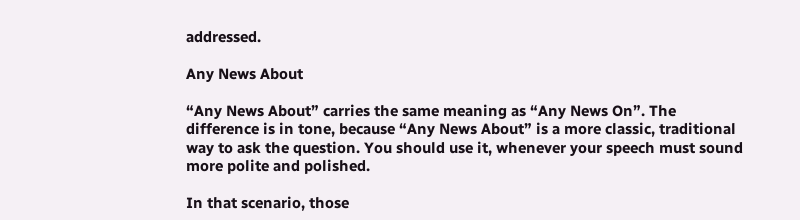addressed.

Any News About

“Any News About” carries the same meaning as “Any News On”. The difference is in tone, because “Any News About” is a more classic, traditional way to ask the question. You should use it, whenever your speech must sound more polite and polished.

In that scenario, those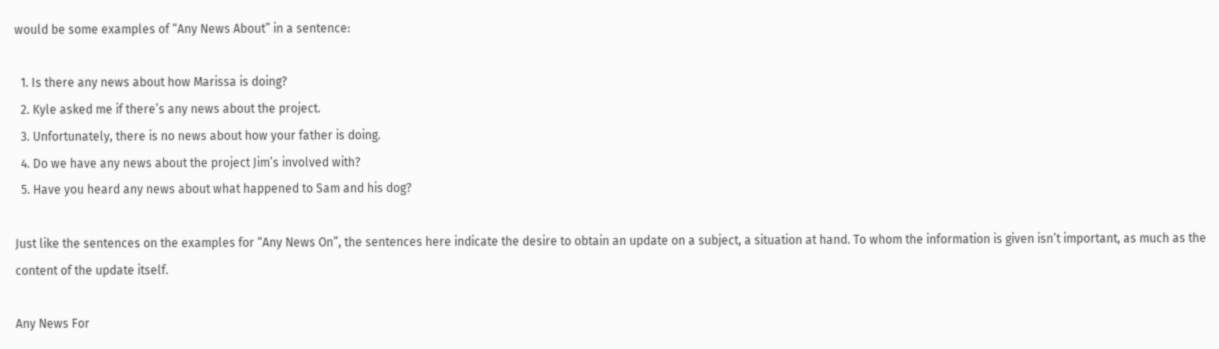would be some examples of “Any News About” in a sentence:

  1. Is there any news about how Marissa is doing?
  2. Kyle asked me if there’s any news about the project.
  3. Unfortunately, there is no news about how your father is doing.
  4. Do we have any news about the project Jim’s involved with?
  5. Have you heard any news about what happened to Sam and his dog?

Just like the sentences on the examples for “Any News On”, the sentences here indicate the desire to obtain an update on a subject, a situation at hand. To whom the information is given isn’t important, as much as the content of the update itself.

Any News For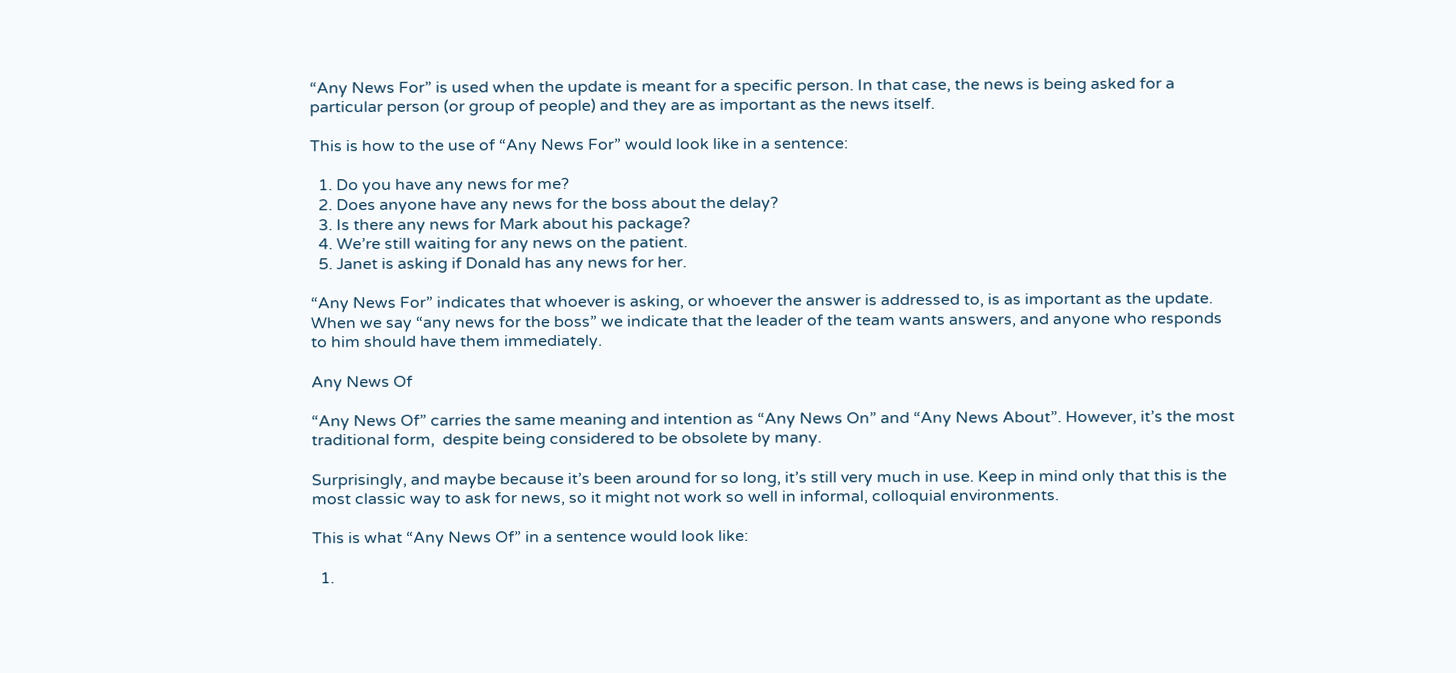“Any News For” is used when the update is meant for a specific person. In that case, the news is being asked for a particular person (or group of people) and they are as important as the news itself.

This is how to the use of “Any News For” would look like in a sentence:

  1. Do you have any news for me?
  2. Does anyone have any news for the boss about the delay?
  3. Is there any news for Mark about his package?
  4. We’re still waiting for any news on the patient.
  5. Janet is asking if Donald has any news for her.

“Any News For” indicates that whoever is asking, or whoever the answer is addressed to, is as important as the update. When we say “any news for the boss” we indicate that the leader of the team wants answers, and anyone who responds to him should have them immediately.

Any News Of

“Any News Of” carries the same meaning and intention as “Any News On” and “Any News About”. However, it’s the most traditional form,  despite being considered to be obsolete by many.

Surprisingly, and maybe because it’s been around for so long, it’s still very much in use. Keep in mind only that this is the most classic way to ask for news, so it might not work so well in informal, colloquial environments.

This is what “Any News Of” in a sentence would look like:

  1.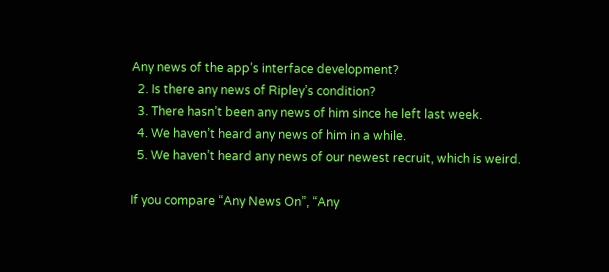Any news of the app’s interface development?
  2. Is there any news of Ripley’s condition?
  3. There hasn’t been any news of him since he left last week.
  4. We haven’t heard any news of him in a while.
  5. We haven’t heard any news of our newest recruit, which is weird.

If you compare “Any News On”, “Any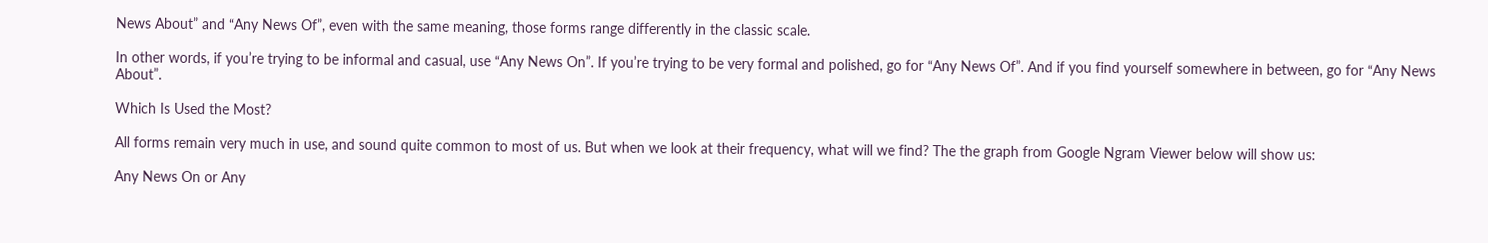News About” and “Any News Of”, even with the same meaning, those forms range differently in the classic scale.

In other words, if you’re trying to be informal and casual, use “Any News On”. If you’re trying to be very formal and polished, go for “Any News Of”. And if you find yourself somewhere in between, go for “Any News About”.

Which Is Used the Most?

All forms remain very much in use, and sound quite common to most of us. But when we look at their frequency, what will we find? The the graph from Google Ngram Viewer below will show us:

Any News On or Any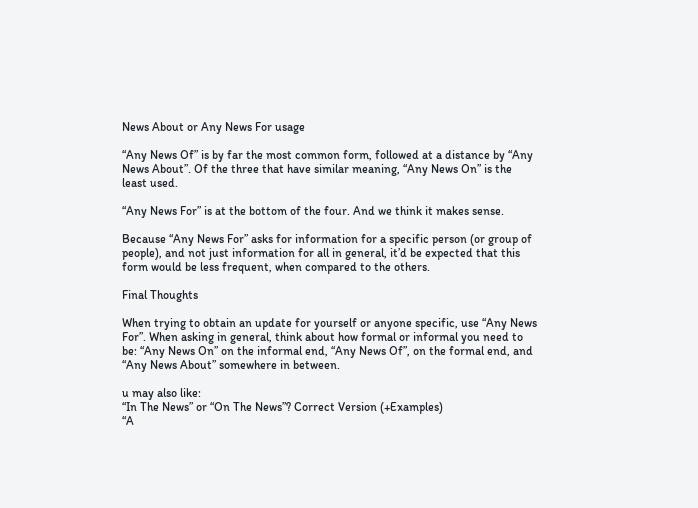News About or Any News For usage

“Any News Of” is by far the most common form, followed at a distance by “Any News About”. Of the three that have similar meaning, “Any News On” is the least used.

“Any News For” is at the bottom of the four. And we think it makes sense.

Because “Any News For” asks for information for a specific person (or group of people), and not just information for all in general, it’d be expected that this form would be less frequent, when compared to the others.

Final Thoughts

When trying to obtain an update for yourself or anyone specific, use “Any News For”. When asking in general, think about how formal or informal you need to be: “Any News On” on the informal end, “Any News Of”, on the formal end, and “Any News About” somewhere in between.

u may also like:
“In The News” or “On The News”? Correct Version (+Examples)
“A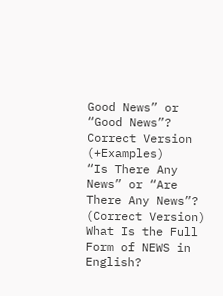Good News” or “Good News”? Correct Version (+Examples)
“Is There Any News” or “Are There Any News”? (Correct Version)
What Is the Full Form of NEWS in English?